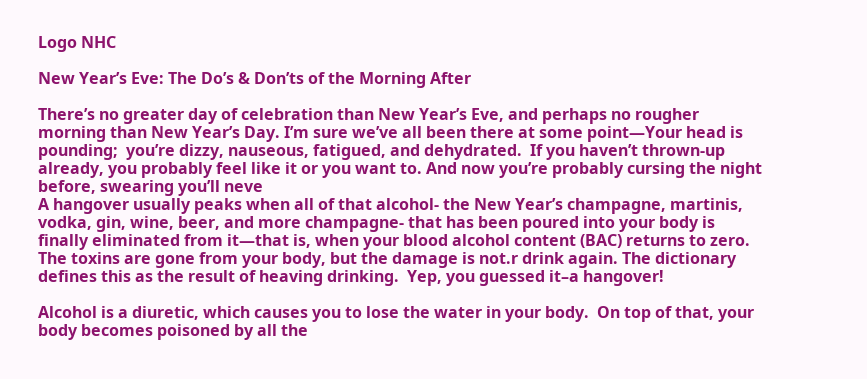Logo NHC

New Year’s Eve: The Do’s & Don’ts of the Morning After

There’s no greater day of celebration than New Year’s Eve, and perhaps no rougher morning than New Year’s Day. I’m sure we’ve all been there at some point—Your head is pounding;  you’re dizzy, nauseous, fatigued, and dehydrated.  If you haven’t thrown-up already, you probably feel like it or you want to. And now you’re probably cursing the night before, swearing you’ll neve
A hangover usually peaks when all of that alcohol- the New Year’s champagne, martinis, vodka, gin, wine, beer, and more champagne- that has been poured into your body is finally eliminated from it—that is, when your blood alcohol content (BAC) returns to zero. The toxins are gone from your body, but the damage is not.r drink again. The dictionary defines this as the result of heaving drinking.  Yep, you guessed it–a hangover!

Alcohol is a diuretic, which causes you to lose the water in your body.  On top of that, your body becomes poisoned by all the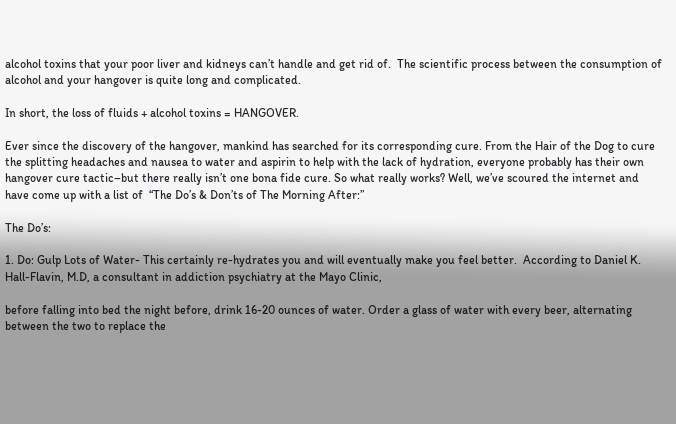alcohol toxins that your poor liver and kidneys can’t handle and get rid of.  The scientific process between the consumption of alcohol and your hangover is quite long and complicated.

In short, the loss of fluids + alcohol toxins = HANGOVER.

Ever since the discovery of the hangover, mankind has searched for its corresponding cure. From the Hair of the Dog to cure the splitting headaches and nausea to water and aspirin to help with the lack of hydration, everyone probably has their own hangover cure tactic–but there really isn’t one bona fide cure. So what really works? Well, we’ve scoured the internet and have come up with a list of  “The Do’s & Don’ts of The Morning After:”

The Do’s:

1. Do: Gulp Lots of Water- This certainly re-hydrates you and will eventually make you feel better.  According to Daniel K. Hall-Flavin, M.D, a consultant in addiction psychiatry at the Mayo Clinic,

before falling into bed the night before, drink 16-20 ounces of water. Order a glass of water with every beer, alternating between the two to replace the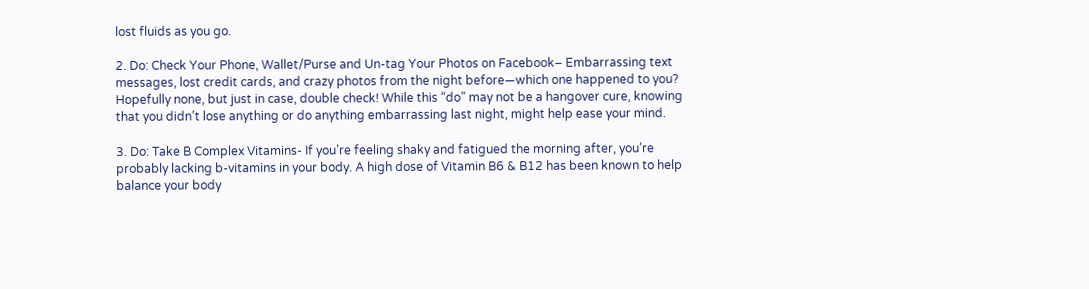lost fluids as you go.

2. Do: Check Your Phone, Wallet/Purse and Un-tag Your Photos on Facebook– Embarrassing text messages, lost credit cards, and crazy photos from the night before—which one happened to you? Hopefully none, but just in case, double check! While this “do” may not be a hangover cure, knowing that you didn’t lose anything or do anything embarrassing last night, might help ease your mind.

3. Do: Take B Complex Vitamins- If you’re feeling shaky and fatigued the morning after, you’re probably lacking b-vitamins in your body. A high dose of Vitamin B6 & B12 has been known to help balance your body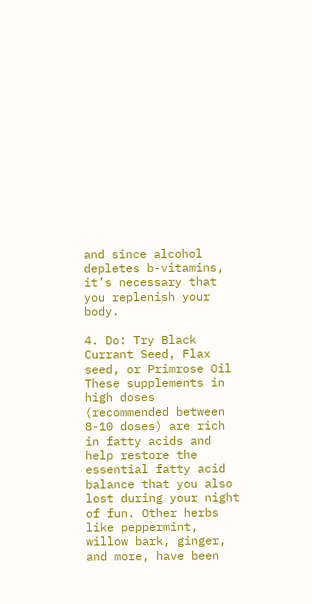and since alcohol depletes b-vitamins, it’s necessary that you replenish your body.

4. Do: Try Black Currant Seed, Flax seed, or Primrose Oil These supplements in high doses (recommended between 8-10 doses) are rich in fatty acids and help restore the essential fatty acid balance that you also lost during your night of fun. Other herbs like peppermint, willow bark, ginger, and more, have been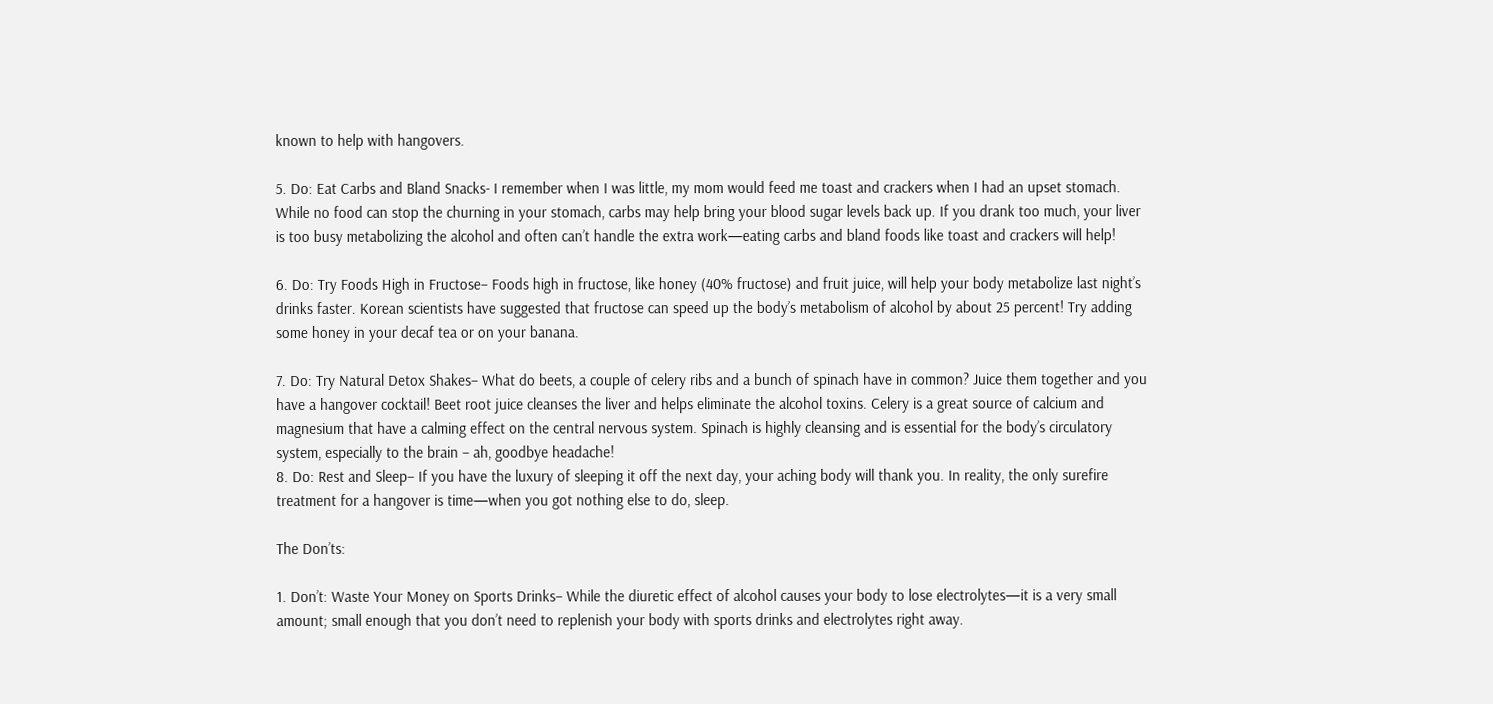known to help with hangovers.

5. Do: Eat Carbs and Bland Snacks- I remember when I was little, my mom would feed me toast and crackers when I had an upset stomach. While no food can stop the churning in your stomach, carbs may help bring your blood sugar levels back up. If you drank too much, your liver is too busy metabolizing the alcohol and often can’t handle the extra work—eating carbs and bland foods like toast and crackers will help!

6. Do: Try Foods High in Fructose– Foods high in fructose, like honey (40% fructose) and fruit juice, will help your body metabolize last night’s drinks faster. Korean scientists have suggested that fructose can speed up the body’s metabolism of alcohol by about 25 percent! Try adding some honey in your decaf tea or on your banana.

7. Do: Try Natural Detox Shakes– What do beets, a couple of celery ribs and a bunch of spinach have in common? Juice them together and you have a hangover cocktail! Beet root juice cleanses the liver and helps eliminate the alcohol toxins. Celery is a great source of calcium and magnesium that have a calming effect on the central nervous system. Spinach is highly cleansing and is essential for the body’s circulatory system, especially to the brain – ah, goodbye headache!
8. Do: Rest and Sleep– If you have the luxury of sleeping it off the next day, your aching body will thank you. In reality, the only surefire treatment for a hangover is time—when you got nothing else to do, sleep.

The Don’ts:

1. Don’t: Waste Your Money on Sports Drinks– While the diuretic effect of alcohol causes your body to lose electrolytes—it is a very small amount; small enough that you don’t need to replenish your body with sports drinks and electrolytes right away.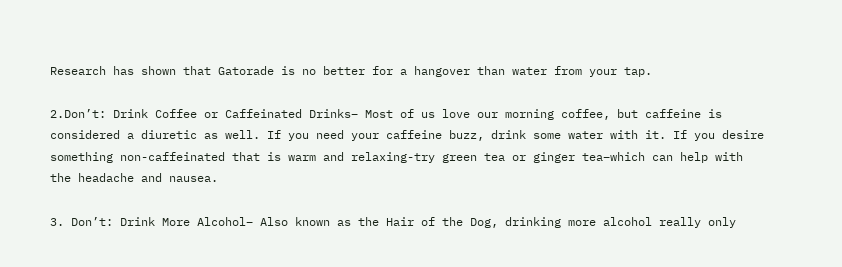Research has shown that Gatorade is no better for a hangover than water from your tap.

2.Don’t: Drink Coffee or Caffeinated Drinks– Most of us love our morning coffee, but caffeine is considered a diuretic as well. If you need your caffeine buzz, drink some water with it. If you desire something non-caffeinated that is warm and relaxing-try green tea or ginger tea–which can help with the headache and nausea.

3. Don’t: Drink More Alcohol– Also known as the Hair of the Dog, drinking more alcohol really only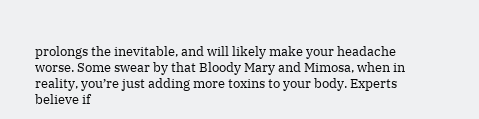prolongs the inevitable, and will likely make your headache worse. Some swear by that Bloody Mary and Mimosa, when in reality, you’re just adding more toxins to your body. Experts believe if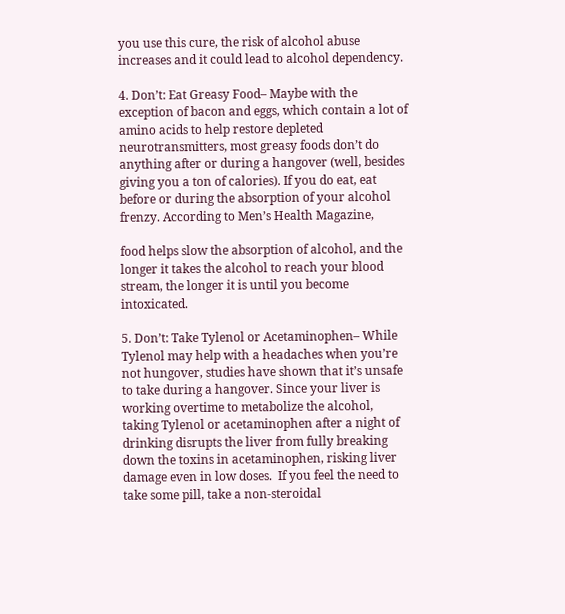you use this cure, the risk of alcohol abuse increases and it could lead to alcohol dependency.

4. Don’t: Eat Greasy Food– Maybe with the exception of bacon and eggs, which contain a lot of amino acids to help restore depleted neurotransmitters, most greasy foods don’t do anything after or during a hangover (well, besides giving you a ton of calories). If you do eat, eat before or during the absorption of your alcohol frenzy. According to Men’s Health Magazine,

food helps slow the absorption of alcohol, and the longer it takes the alcohol to reach your blood stream, the longer it is until you become intoxicated.

5. Don’t: Take Tylenol or Acetaminophen– While Tylenol may help with a headaches when you’re not hungover, studies have shown that it’s unsafe to take during a hangover. Since your liver is working overtime to metabolize the alcohol, taking Tylenol or acetaminophen after a night of drinking disrupts the liver from fully breaking down the toxins in acetaminophen, risking liver damage even in low doses.  If you feel the need to take some pill, take a non-steroidal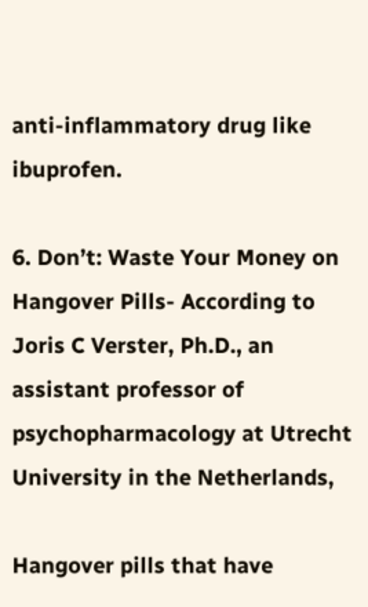anti-inflammatory drug like ibuprofen.

6. Don’t: Waste Your Money on Hangover Pills- According to Joris C Verster, Ph.D., an assistant professor of psychopharmacology at Utrecht University in the Netherlands,

Hangover pills that have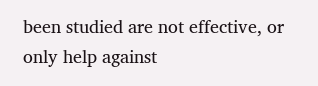been studied are not effective, or only help against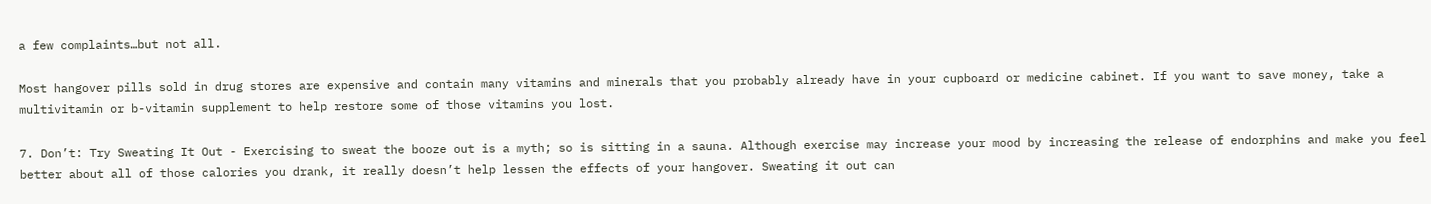a few complaints…but not all.

Most hangover pills sold in drug stores are expensive and contain many vitamins and minerals that you probably already have in your cupboard or medicine cabinet. If you want to save money, take a multivitamin or b-vitamin supplement to help restore some of those vitamins you lost.

7. Don’t: Try Sweating It Out - Exercising to sweat the booze out is a myth; so is sitting in a sauna. Although exercise may increase your mood by increasing the release of endorphins and make you feel better about all of those calories you drank, it really doesn’t help lessen the effects of your hangover. Sweating it out can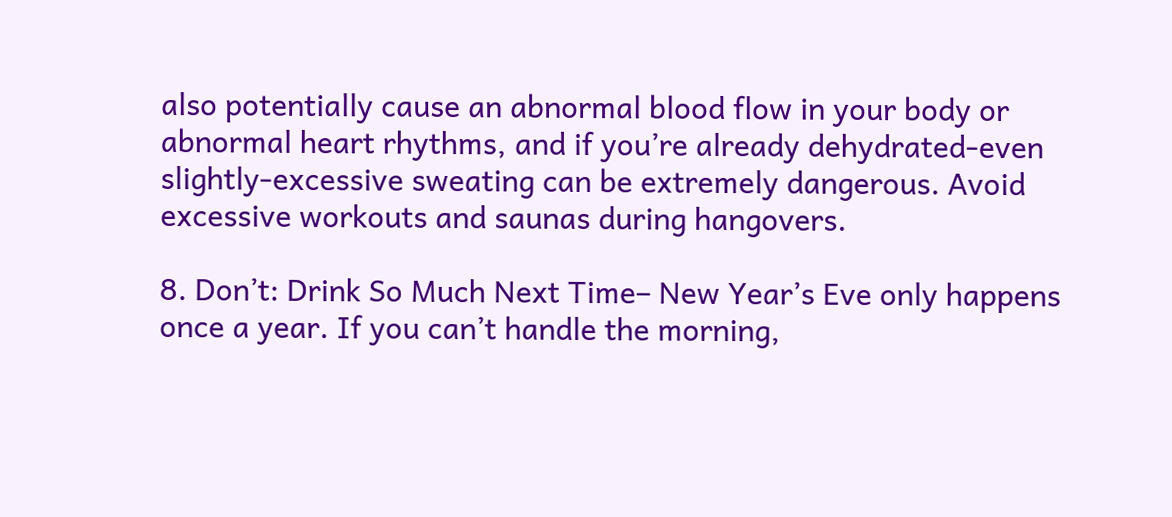also potentially cause an abnormal blood flow in your body or abnormal heart rhythms, and if you’re already dehydrated-even slightly-excessive sweating can be extremely dangerous. Avoid excessive workouts and saunas during hangovers.

8. Don’t: Drink So Much Next Time– New Year’s Eve only happens once a year. If you can’t handle the morning,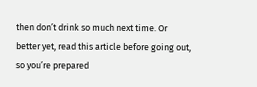then don’t drink so much next time. Or better yet, read this article before going out, so you’re prepared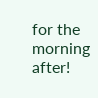for the morning after!